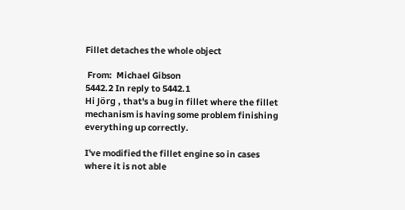Fillet detaches the whole object

 From:  Michael Gibson
5442.2 In reply to 5442.1
Hi Jörg , that's a bug in fillet where the fillet mechanism is having some problem finishing everything up correctly.

I've modified the fillet engine so in cases where it is not able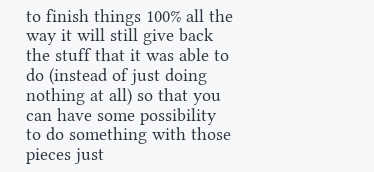to finish things 100% all the way it will still give back the stuff that it was able to do (instead of just doing nothing at all) so that you can have some possibility to do something with those pieces just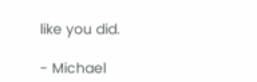like you did.

- Michael